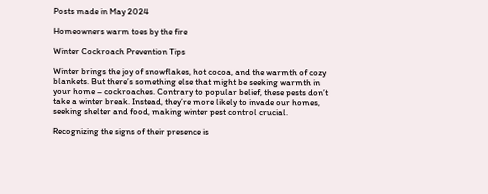Posts made in May 2024

Homeowners warm toes by the fire

Winter Cockroach Prevention Tips

Winter brings the joy of snowflakes, hot cocoa, and the warmth of cozy blankets. But there’s something else that might be seeking warmth in your home – cockroaches. Contrary to popular belief, these pests don’t take a winter break. Instead, they’re more likely to invade our homes, seeking shelter and food, making winter pest control crucial.

Recognizing the signs of their presence is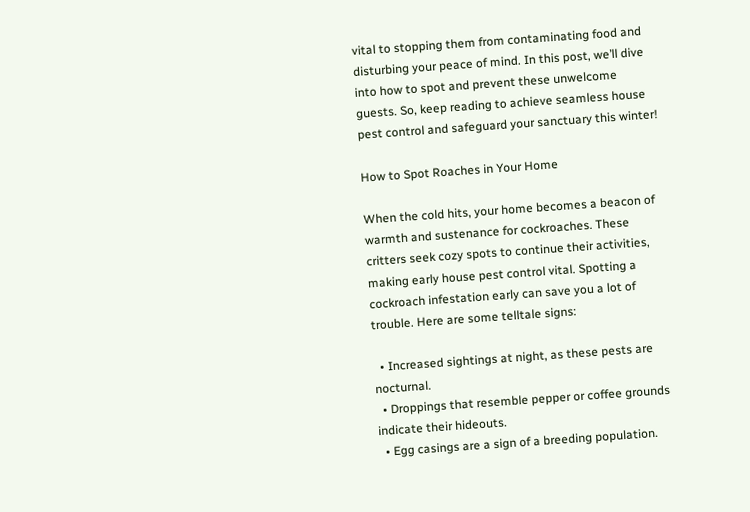vital to stopping them from contaminating food and disturbing your peace of mind. In this post, we’ll dive into how to spot and prevent these unwelcome guests. So, keep reading to achieve seamless house pest control and safeguard your sanctuary this winter!

How to Spot Roaches in Your Home

When the cold hits, your home becomes a beacon of warmth and sustenance for cockroaches. These critters seek cozy spots to continue their activities, making early house pest control vital. Spotting a cockroach infestation early can save you a lot of trouble. Here are some telltale signs:

  • Increased sightings at night, as these pests are nocturnal.
  • Droppings that resemble pepper or coffee grounds indicate their hideouts.
  • Egg casings are a sign of a breeding population.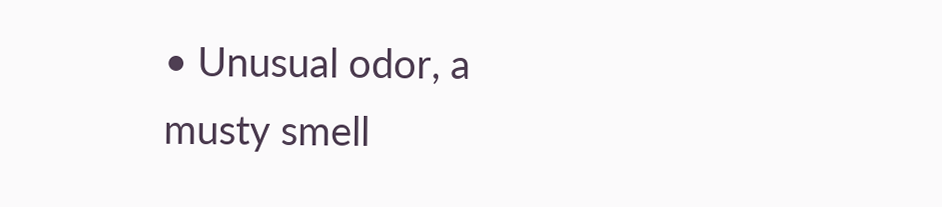• Unusual odor, a musty smell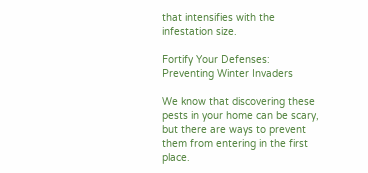that intensifies with the infestation size.

Fortify Your Defenses: Preventing Winter Invaders

We know that discovering these pests in your home can be scary, but there are ways to prevent them from entering in the first place.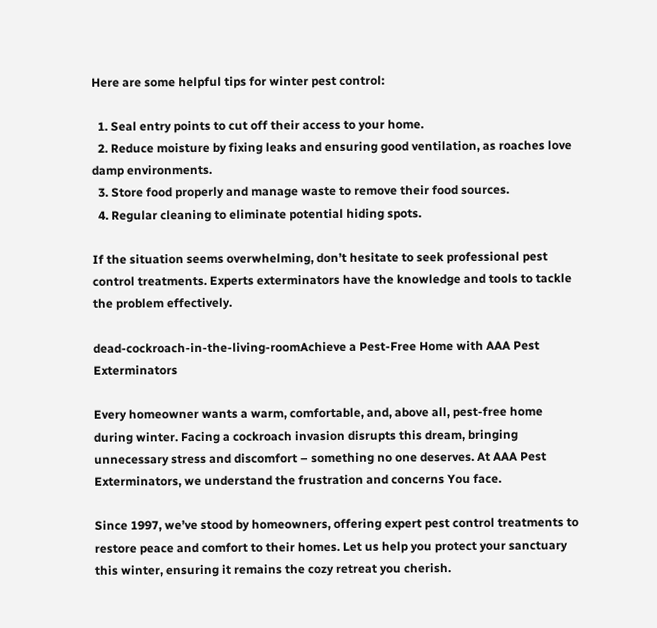Here are some helpful tips for winter pest control:

  1. Seal entry points to cut off their access to your home.
  2. Reduce moisture by fixing leaks and ensuring good ventilation, as roaches love damp environments.
  3. Store food properly and manage waste to remove their food sources.
  4. Regular cleaning to eliminate potential hiding spots.

If the situation seems overwhelming, don’t hesitate to seek professional pest control treatments. Experts exterminators have the knowledge and tools to tackle the problem effectively.

dead-cockroach-in-the-living-roomAchieve a Pest-Free Home with AAA Pest Exterminators

Every homeowner wants a warm, comfortable, and, above all, pest-free home during winter. Facing a cockroach invasion disrupts this dream, bringing unnecessary stress and discomfort – something no one deserves. At AAA Pest Exterminators, we understand the frustration and concerns You face.

Since 1997, we’ve stood by homeowners, offering expert pest control treatments to restore peace and comfort to their homes. Let us help you protect your sanctuary this winter, ensuring it remains the cozy retreat you cherish.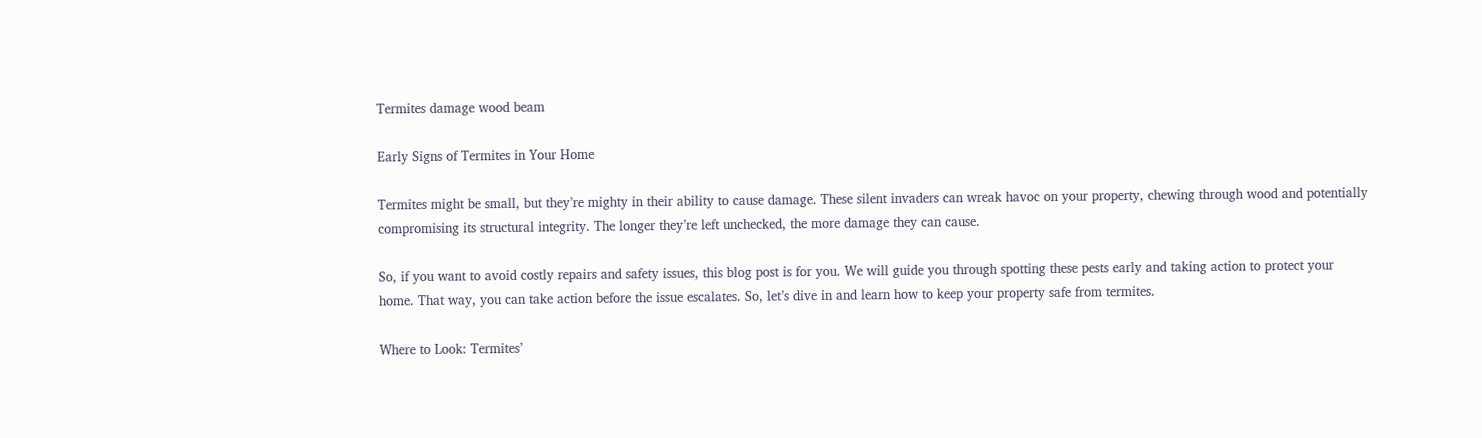Termites damage wood beam

Early Signs of Termites in Your Home

Termites might be small, but they’re mighty in their ability to cause damage. These silent invaders can wreak havoc on your property, chewing through wood and potentially compromising its structural integrity. The longer they’re left unchecked, the more damage they can cause.

So, if you want to avoid costly repairs and safety issues, this blog post is for you. We will guide you through spotting these pests early and taking action to protect your home. That way, you can take action before the issue escalates. So, let’s dive in and learn how to keep your property safe from termites.

Where to Look: Termites’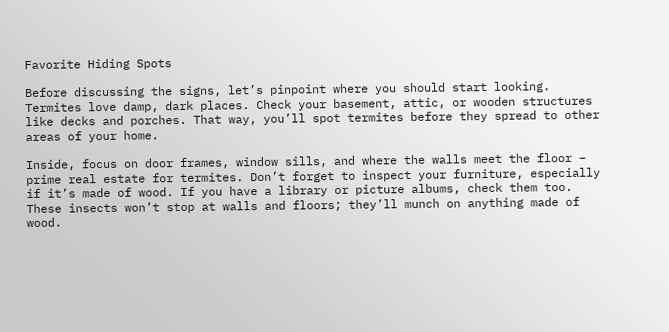Favorite Hiding Spots

Before discussing the signs, let’s pinpoint where you should start looking. Termites love damp, dark places. Check your basement, attic, or wooden structures like decks and porches. That way, you’ll spot termites before they spread to other areas of your home.

Inside, focus on door frames, window sills, and where the walls meet the floor – prime real estate for termites. Don’t forget to inspect your furniture, especially if it’s made of wood. If you have a library or picture albums, check them too. These insects won’t stop at walls and floors; they’ll munch on anything made of wood.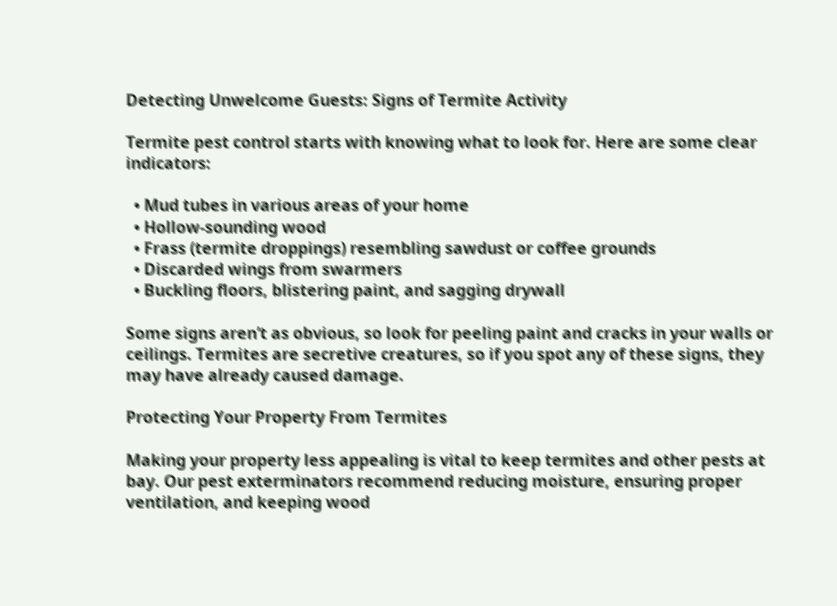Detecting Unwelcome Guests: Signs of Termite Activity

Termite pest control starts with knowing what to look for. Here are some clear indicators:

  • Mud tubes in various areas of your home
  • Hollow-sounding wood
  • Frass (termite droppings) resembling sawdust or coffee grounds
  • Discarded wings from swarmers
  • Buckling floors, blistering paint, and sagging drywall

Some signs aren’t as obvious, so look for peeling paint and cracks in your walls or ceilings. Termites are secretive creatures, so if you spot any of these signs, they may have already caused damage.

Protecting Your Property From Termites

Making your property less appealing is vital to keep termites and other pests at bay. Our pest exterminators recommend reducing moisture, ensuring proper ventilation, and keeping wood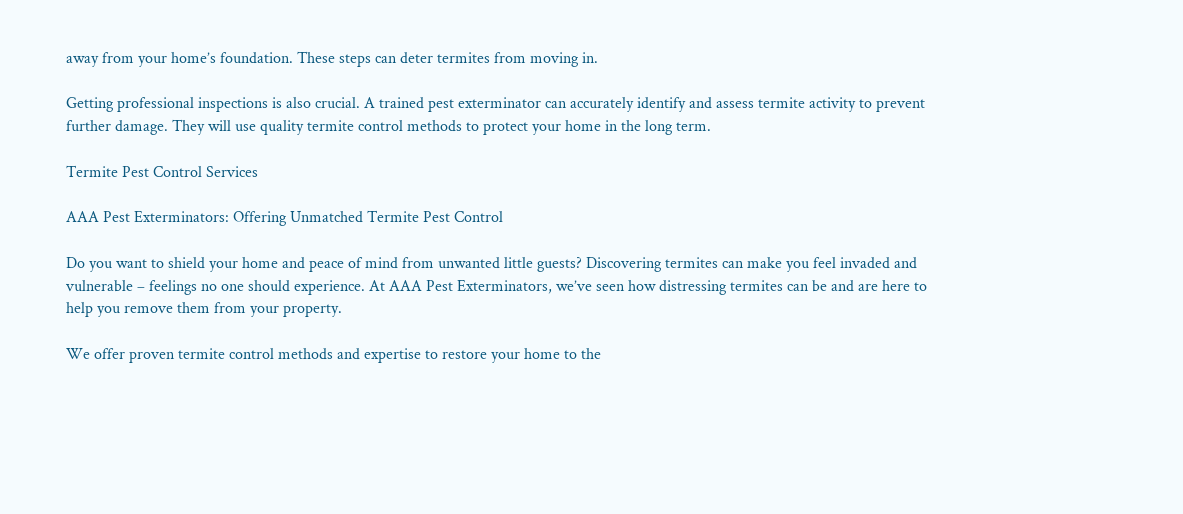away from your home’s foundation. These steps can deter termites from moving in.

Getting professional inspections is also crucial. A trained pest exterminator can accurately identify and assess termite activity to prevent further damage. They will use quality termite control methods to protect your home in the long term.

Termite Pest Control Services

AAA Pest Exterminators: Offering Unmatched Termite Pest Control

Do you want to shield your home and peace of mind from unwanted little guests? Discovering termites can make you feel invaded and vulnerable – feelings no one should experience. At AAA Pest Exterminators, we’ve seen how distressing termites can be and are here to help you remove them from your property.

We offer proven termite control methods and expertise to restore your home to the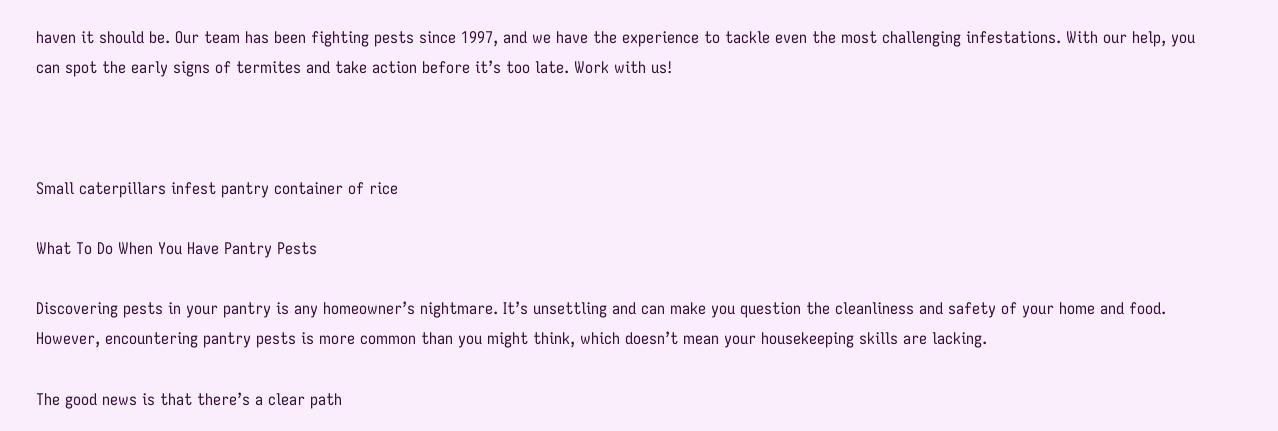haven it should be. Our team has been fighting pests since 1997, and we have the experience to tackle even the most challenging infestations. With our help, you can spot the early signs of termites and take action before it’s too late. Work with us!



Small caterpillars infest pantry container of rice

What To Do When You Have Pantry Pests

Discovering pests in your pantry is any homeowner’s nightmare. It’s unsettling and can make you question the cleanliness and safety of your home and food. However, encountering pantry pests is more common than you might think, which doesn’t mean your housekeeping skills are lacking.

The good news is that there’s a clear path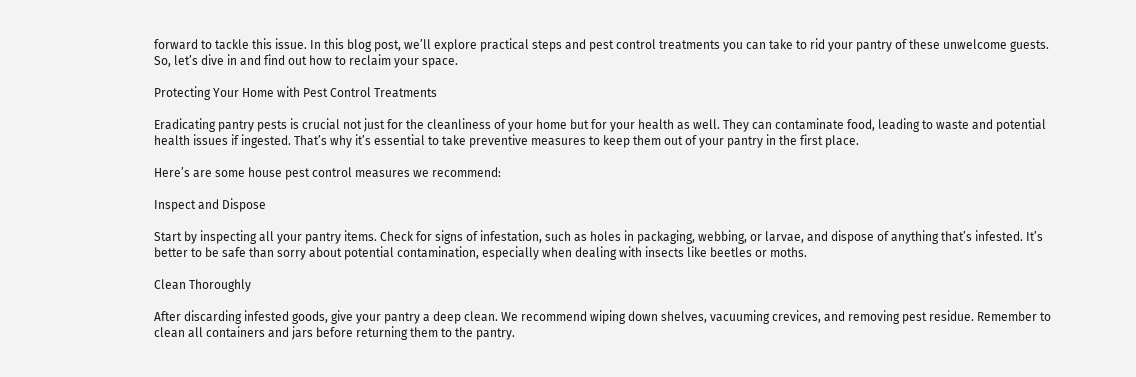forward to tackle this issue. In this blog post, we’ll explore practical steps and pest control treatments you can take to rid your pantry of these unwelcome guests. So, let’s dive in and find out how to reclaim your space.

Protecting Your Home with Pest Control Treatments

Eradicating pantry pests is crucial not just for the cleanliness of your home but for your health as well. They can contaminate food, leading to waste and potential health issues if ingested. That’s why it’s essential to take preventive measures to keep them out of your pantry in the first place.

Here’s are some house pest control measures we recommend:

Inspect and Dispose

Start by inspecting all your pantry items. Check for signs of infestation, such as holes in packaging, webbing, or larvae, and dispose of anything that’s infested. It’s better to be safe than sorry about potential contamination, especially when dealing with insects like beetles or moths.

Clean Thoroughly

After discarding infested goods, give your pantry a deep clean. We recommend wiping down shelves, vacuuming crevices, and removing pest residue. Remember to clean all containers and jars before returning them to the pantry.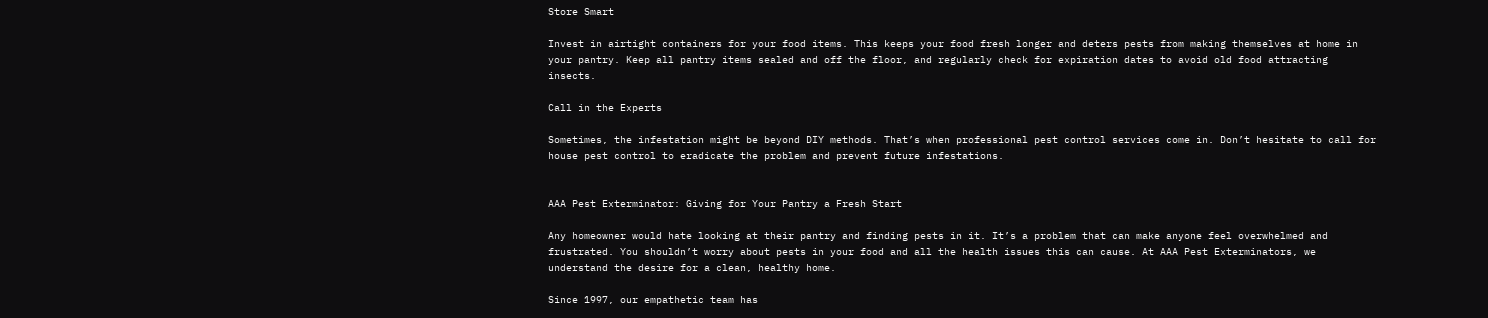Store Smart

Invest in airtight containers for your food items. This keeps your food fresh longer and deters pests from making themselves at home in your pantry. Keep all pantry items sealed and off the floor, and regularly check for expiration dates to avoid old food attracting insects.

Call in the Experts

Sometimes, the infestation might be beyond DIY methods. That’s when professional pest control services come in. Don’t hesitate to call for house pest control to eradicate the problem and prevent future infestations.


AAA Pest Exterminator: Giving for Your Pantry a Fresh Start

Any homeowner would hate looking at their pantry and finding pests in it. It’s a problem that can make anyone feel overwhelmed and frustrated. You shouldn’t worry about pests in your food and all the health issues this can cause. At AAA Pest Exterminators, we understand the desire for a clean, healthy home.

Since 1997, our empathetic team has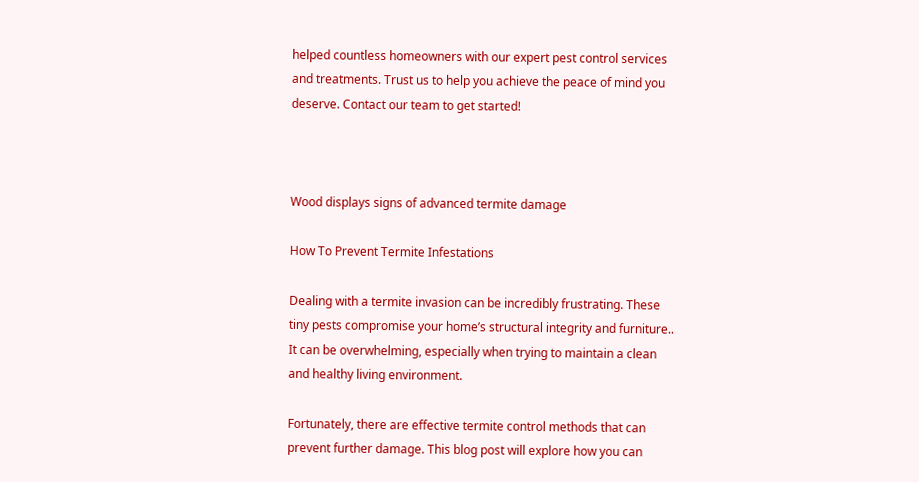helped countless homeowners with our expert pest control services and treatments. Trust us to help you achieve the peace of mind you deserve. Contact our team to get started!



Wood displays signs of advanced termite damage

How To Prevent Termite Infestations

Dealing with a termite invasion can be incredibly frustrating. These tiny pests compromise your home’s structural integrity and furniture.. It can be overwhelming, especially when trying to maintain a clean and healthy living environment.

Fortunately, there are effective termite control methods that can prevent further damage. This blog post will explore how you can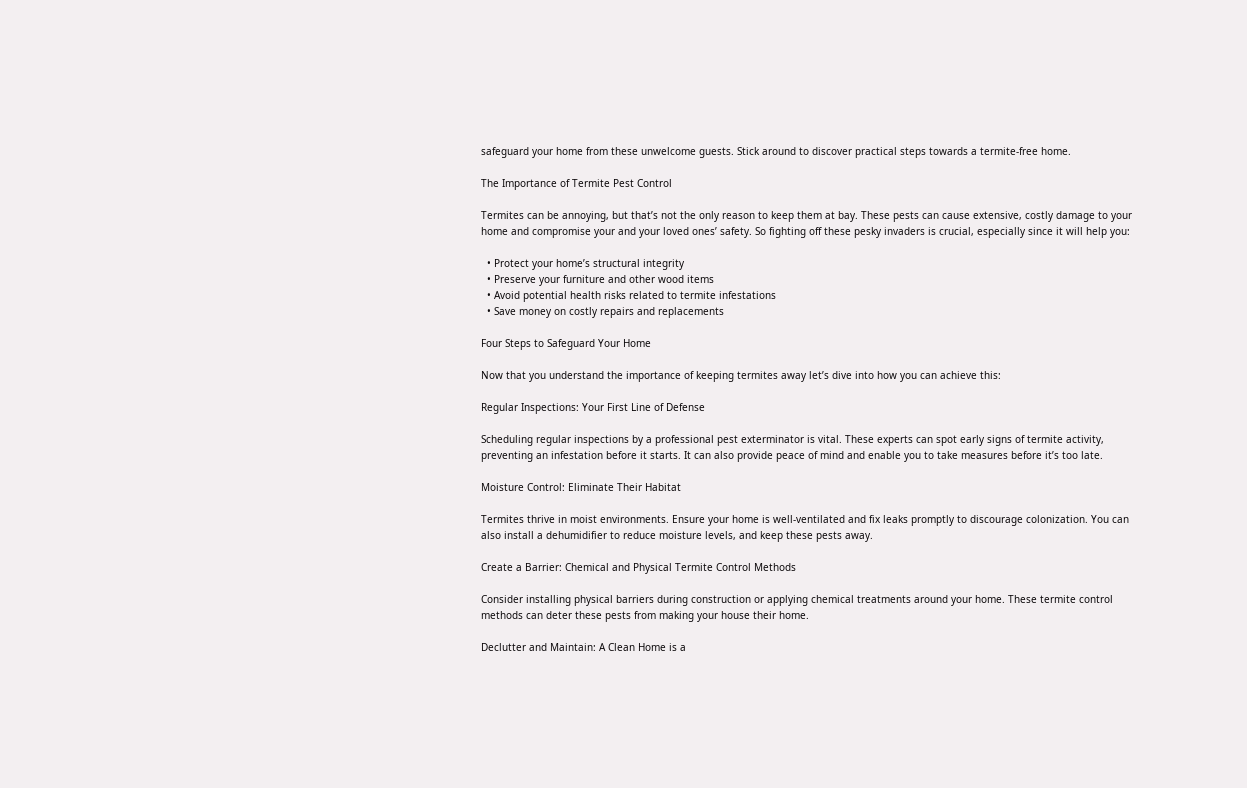safeguard your home from these unwelcome guests. Stick around to discover practical steps towards a termite-free home.

The Importance of Termite Pest Control

Termites can be annoying, but that’s not the only reason to keep them at bay. These pests can cause extensive, costly damage to your home and compromise your and your loved ones’ safety. So fighting off these pesky invaders is crucial, especially since it will help you:

  • Protect your home’s structural integrity
  • Preserve your furniture and other wood items
  • Avoid potential health risks related to termite infestations
  • Save money on costly repairs and replacements

Four Steps to Safeguard Your Home

Now that you understand the importance of keeping termites away let’s dive into how you can achieve this:

Regular Inspections: Your First Line of Defense

Scheduling regular inspections by a professional pest exterminator is vital. These experts can spot early signs of termite activity, preventing an infestation before it starts. It can also provide peace of mind and enable you to take measures before it’s too late.

Moisture Control: Eliminate Their Habitat

Termites thrive in moist environments. Ensure your home is well-ventilated and fix leaks promptly to discourage colonization. You can also install a dehumidifier to reduce moisture levels, and keep these pests away.

Create a Barrier: Chemical and Physical Termite Control Methods

Consider installing physical barriers during construction or applying chemical treatments around your home. These termite control methods can deter these pests from making your house their home.

Declutter and Maintain: A Clean Home is a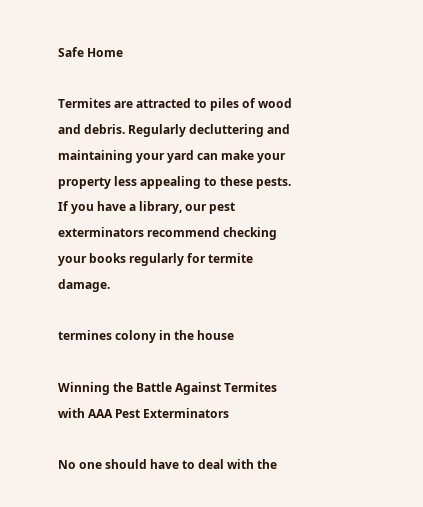Safe Home

Termites are attracted to piles of wood and debris. Regularly decluttering and maintaining your yard can make your property less appealing to these pests. If you have a library, our pest exterminators recommend checking your books regularly for termite damage.

termines colony in the house

Winning the Battle Against Termites with AAA Pest Exterminators

No one should have to deal with the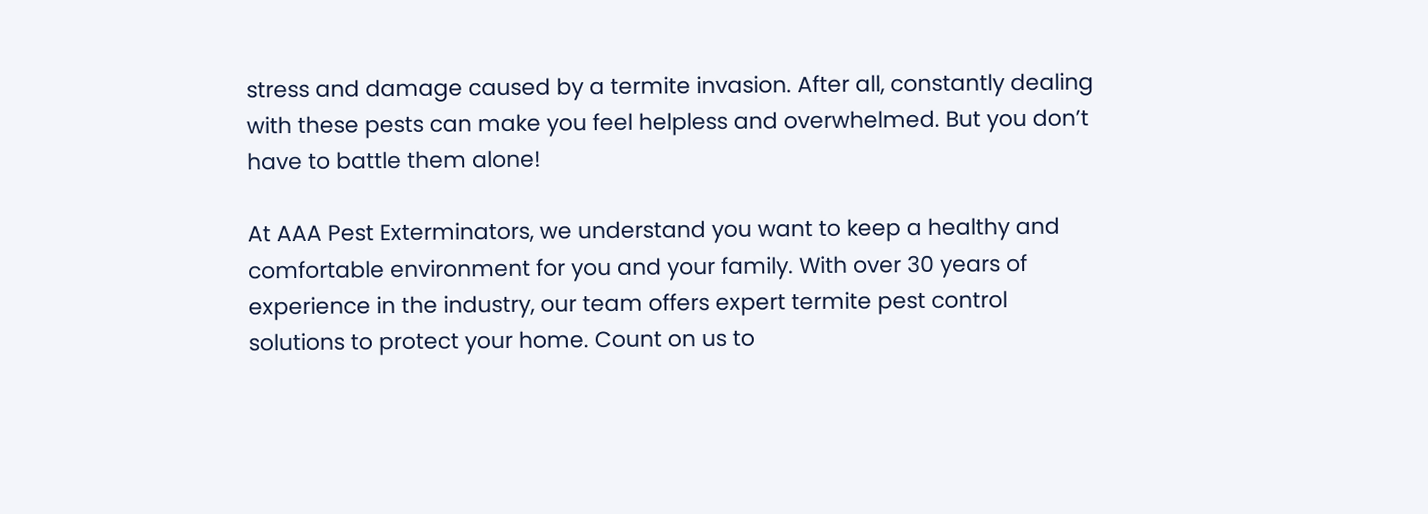stress and damage caused by a termite invasion. After all, constantly dealing with these pests can make you feel helpless and overwhelmed. But you don’t have to battle them alone!

At AAA Pest Exterminators, we understand you want to keep a healthy and comfortable environment for you and your family. With over 30 years of experience in the industry, our team offers expert termite pest control solutions to protect your home. Count on us to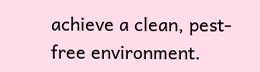achieve a clean, pest-free environment.